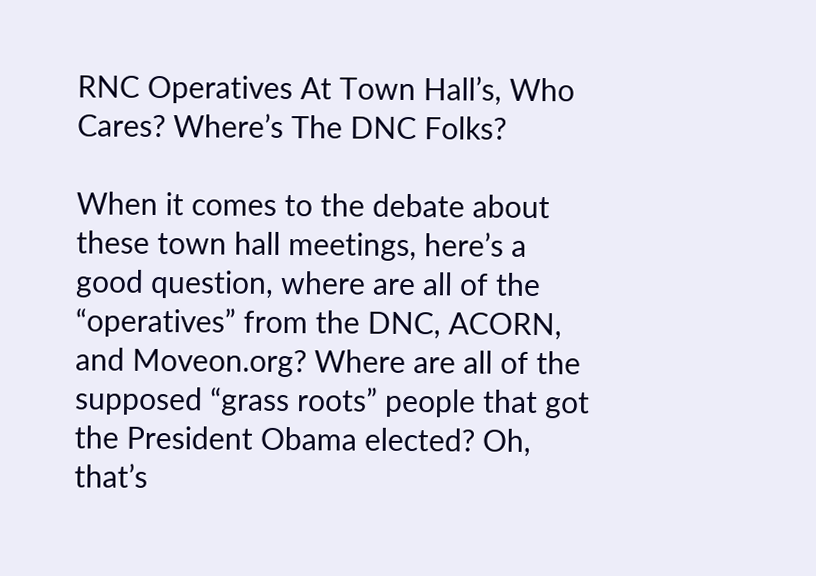RNC Operatives At Town Hall’s, Who Cares? Where’s The DNC Folks?

When it comes to the debate about these town hall meetings, here’s a good question, where are all of the “operatives” from the DNC, ACORN, and Moveon.org? Where are all of the supposed “grass roots” people that got the President Obama elected? Oh, that’s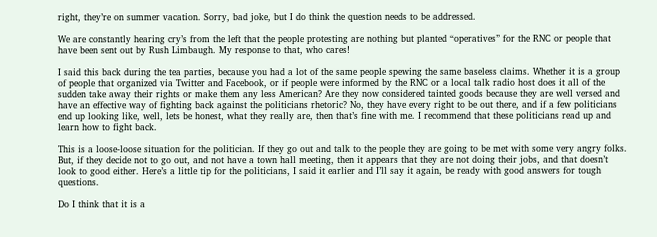right, they’re on summer vacation. Sorry, bad joke, but I do think the question needs to be addressed.

We are constantly hearing cry’s from the left that the people protesting are nothing but planted “operatives” for the RNC or people that have been sent out by Rush Limbaugh. My response to that, who cares!

I said this back during the tea parties, because you had a lot of the same people spewing the same baseless claims. Whether it is a group of people that organized via Twitter and Facebook, or if people were informed by the RNC or a local talk radio host does it all of the sudden take away their rights or make them any less American? Are they now considered tainted goods because they are well versed and have an effective way of fighting back against the politicians rhetoric? No, they have every right to be out there, and if a few politicians end up looking like, well, lets be honest, what they really are, then that’s fine with me. I recommend that these politicians read up and learn how to fight back.

This is a loose-loose situation for the politician. If they go out and talk to the people they are going to be met with some very angry folks. But, if they decide not to go out, and not have a town hall meeting, then it appears that they are not doing their jobs, and that doesn’t look to good either. Here’s a little tip for the politicians, I said it earlier and I’ll say it again, be ready with good answers for tough questions.

Do I think that it is a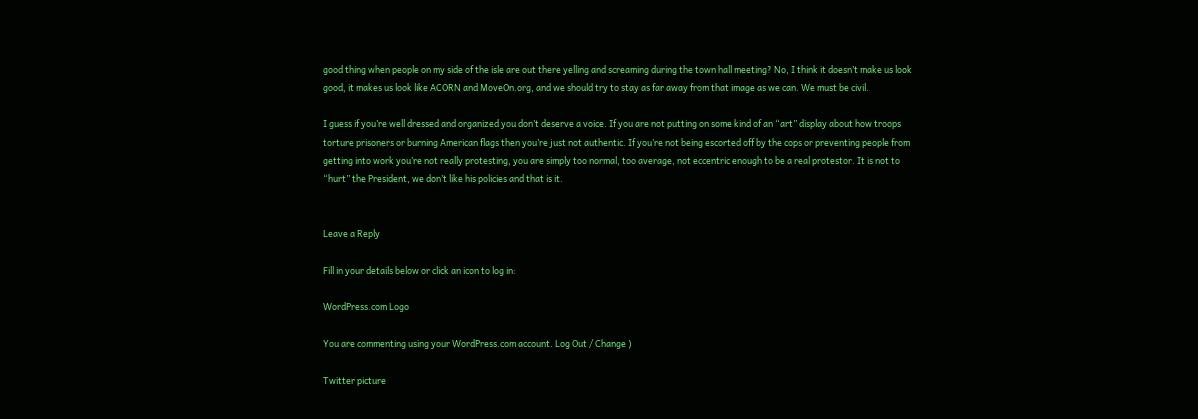good thing when people on my side of the isle are out there yelling and screaming during the town hall meeting? No, I think it doesn’t make us look good, it makes us look like ACORN and MoveOn.org, and we should try to stay as far away from that image as we can. We must be civil.

I guess if you’re well dressed and organized you don’t deserve a voice. If you are not putting on some kind of an “art” display about how troops torture prisoners or burning American flags then you’re just not authentic. If you’re not being escorted off by the cops or preventing people from getting into work you’re not really protesting, you are simply too normal, too average, not eccentric enough to be a real protestor. It is not to “hurt” the President, we don’t like his policies and that is it.


Leave a Reply

Fill in your details below or click an icon to log in:

WordPress.com Logo

You are commenting using your WordPress.com account. Log Out / Change )

Twitter picture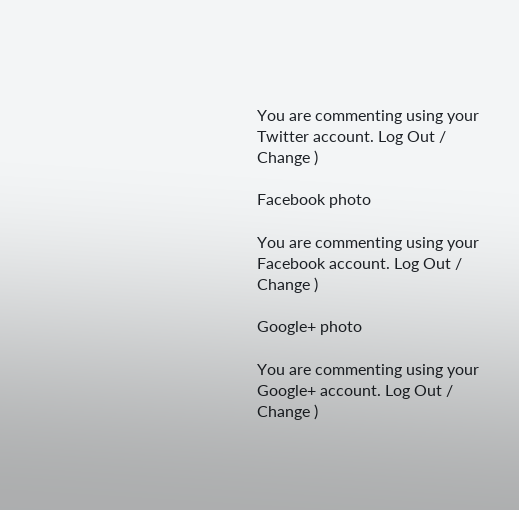You are commenting using your Twitter account. Log Out / Change )

Facebook photo

You are commenting using your Facebook account. Log Out / Change )

Google+ photo

You are commenting using your Google+ account. Log Out / Change )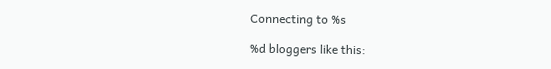Connecting to %s

%d bloggers like this: